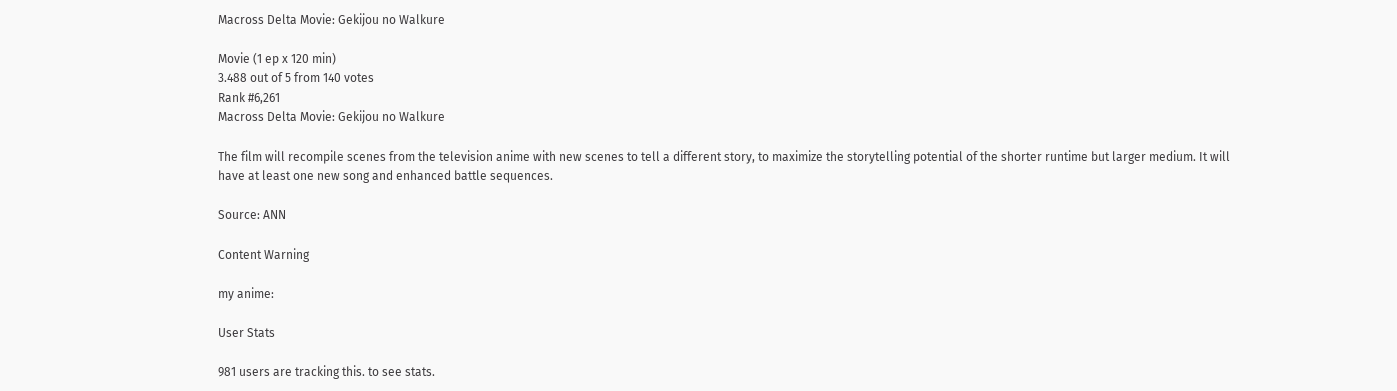Macross Delta Movie: Gekijou no Walkure

Movie (1 ep x 120 min)
3.488 out of 5 from 140 votes
Rank #6,261
Macross Delta Movie: Gekijou no Walkure

The film will recompile scenes from the television anime with new scenes to tell a different story, to maximize the storytelling potential of the shorter runtime but larger medium. It will have at least one new song and enhanced battle sequences.

Source: ANN

Content Warning

my anime:

User Stats

981 users are tracking this. to see stats.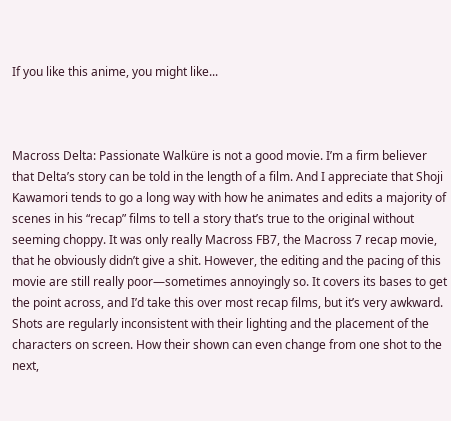If you like this anime, you might like...



Macross Delta: Passionate Walküre is not a good movie. I’m a firm believer that Delta’s story can be told in the length of a film. And I appreciate that Shoji Kawamori tends to go a long way with how he animates and edits a majority of scenes in his “recap” films to tell a story that’s true to the original without seeming choppy. It was only really Macross FB7, the Macross 7 recap movie, that he obviously didn’t give a shit. However, the editing and the pacing of this movie are still really poor—sometimes annoyingly so. It covers its bases to get the point across, and I’d take this over most recap films, but it’s very awkward. Shots are regularly inconsistent with their lighting and the placement of the characters on screen. How their shown can even change from one shot to the next,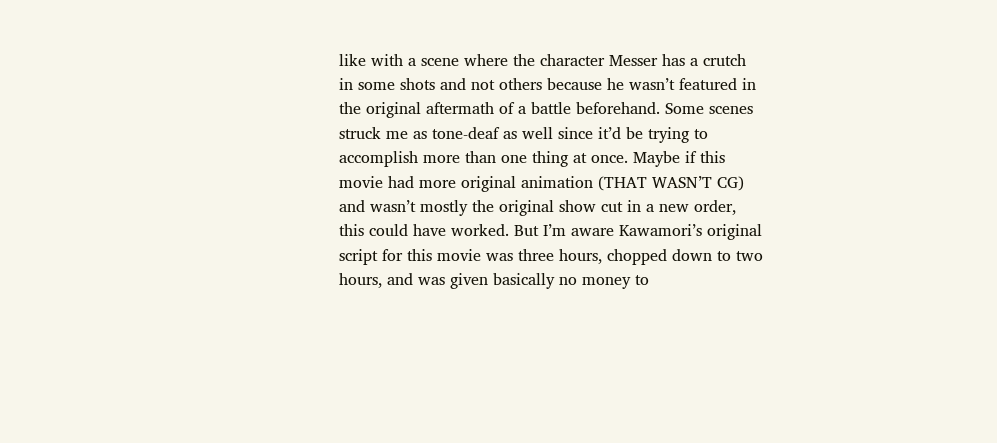like with a scene where the character Messer has a crutch in some shots and not others because he wasn’t featured in the original aftermath of a battle beforehand. Some scenes struck me as tone-deaf as well since it’d be trying to accomplish more than one thing at once. Maybe if this movie had more original animation (THAT WASN’T CG) and wasn’t mostly the original show cut in a new order, this could have worked. But I’m aware Kawamori’s original script for this movie was three hours, chopped down to two hours, and was given basically no money to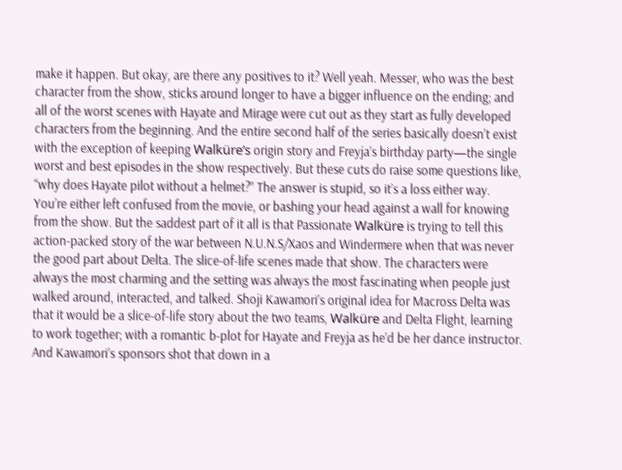make it happen. But okay, are there any positives to it? Well yeah. Messer, who was the best character from the show, sticks around longer to have a bigger influence on the ending; and all of the worst scenes with Hayate and Mirage were cut out as they start as fully developed characters from the beginning. And the entire second half of the series basically doesn’t exist with the exception of keeping Walküre’s origin story and Freyja’s birthday party—the single worst and best episodes in the show respectively. But these cuts do raise some questions like, “why does Hayate pilot without a helmet?” The answer is stupid, so it’s a loss either way. You’re either left confused from the movie, or bashing your head against a wall for knowing from the show. But the saddest part of it all is that Passionate Walküre is trying to tell this action-packed story of the war between N.U.N.S/Xaos and Windermere when that was never the good part about Delta. The slice-of-life scenes made that show. The characters were always the most charming and the setting was always the most fascinating when people just walked around, interacted, and talked. Shoji Kawamori’s original idea for Macross Delta was that it would be a slice-of-life story about the two teams, Walküre and Delta Flight, learning to work together; with a romantic b-plot for Hayate and Freyja as he’d be her dance instructor. And Kawamori’s sponsors shot that down in a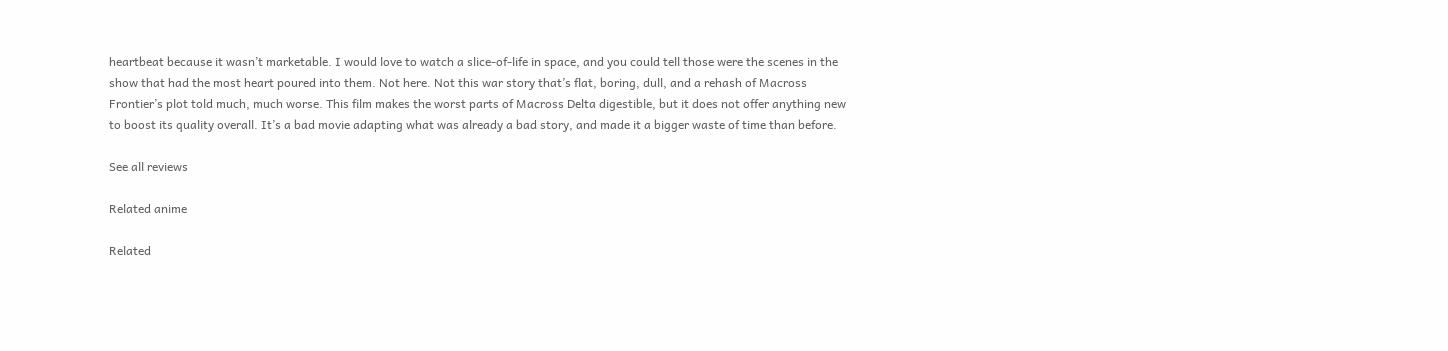heartbeat because it wasn’t marketable. I would love to watch a slice-of-life in space, and you could tell those were the scenes in the show that had the most heart poured into them. Not here. Not this war story that’s flat, boring, dull, and a rehash of Macross Frontier’s plot told much, much worse. This film makes the worst parts of Macross Delta digestible, but it does not offer anything new to boost its quality overall. It’s a bad movie adapting what was already a bad story, and made it a bigger waste of time than before.

See all reviews

Related anime

Related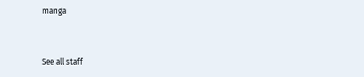manga



See all staff